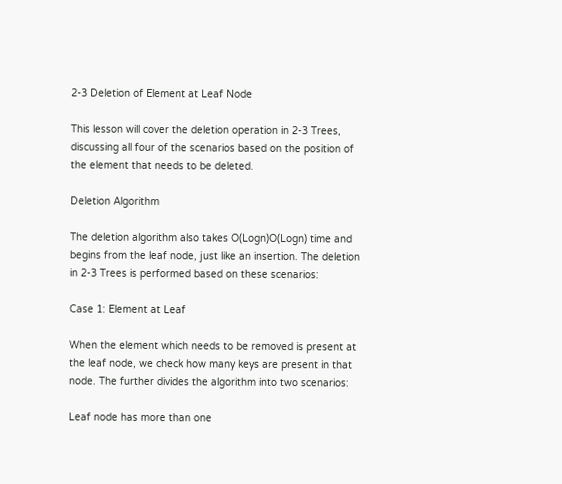2-3 Deletion of Element at Leaf Node

This lesson will cover the deletion operation in 2-3 Trees, discussing all four of the scenarios based on the position of the element that needs to be deleted.

Deletion Algorithm

The deletion algorithm also takes O(Logn)O(Logn) time and begins from the leaf node, just like an insertion. The deletion in 2-3 Trees is performed based on these scenarios:

Case 1: Element at Leaf

When the element which needs to be removed is present at the leaf node, we check how many keys are present in that node. The further divides the algorithm into two scenarios:

Leaf node has more than one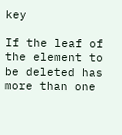key

If the leaf of the element to be deleted has more than one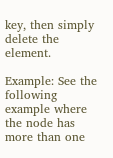key, then simply delete the element.

Example: See the following example where the node has more than one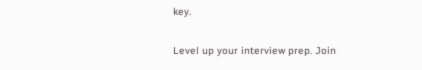key.

Level up your interview prep. Join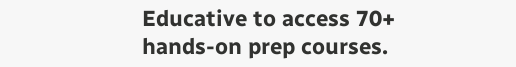Educative to access 70+ hands-on prep courses.